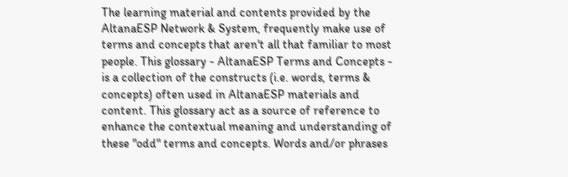The learning material and contents provided by the AltanaESP Network & System, frequently make use of terms and concepts that aren't all that familiar to most people. This glossary - AltanaESP Terms and Concepts - is a collection of the constructs (i.e. words, terms & concepts) often used in AltanaESP materials and content. This glossary act as a source of reference to enhance the contextual meaning and understanding of these "odd" terms and concepts. Words and/or phrases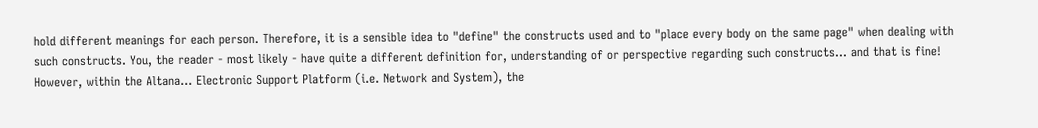hold different meanings for each person. Therefore, it is a sensible idea to "define" the constructs used and to "place every body on the same page" when dealing with such constructs. You, the reader - most likely - have quite a different definition for, understanding of or perspective regarding such constructs... and that is fine! However, within the Altana... Electronic Support Platform (i.e. Network and System), the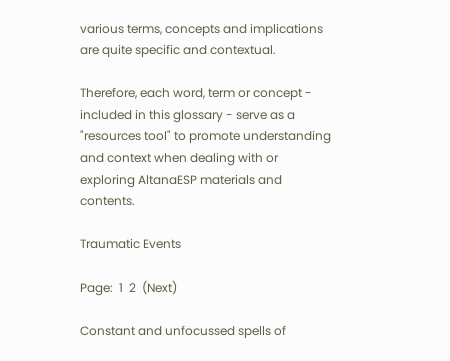various terms, concepts and implications are quite specific and contextual.

Therefore, each word, term or concept - included in this glossary - serve as a "resources tool" to promote understanding and context when dealing with or exploring AltanaESP materials and contents.

Traumatic Events

Page:  1  2  (Next)

Constant and unfocussed spells of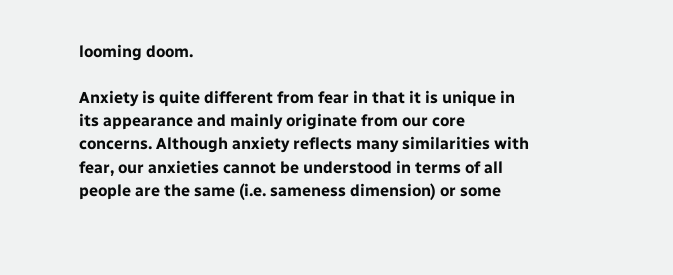looming doom.

Anxiety is quite different from fear in that it is unique in its appearance and mainly originate from our core concerns. Although anxiety reflects many similarities with fear, our anxieties cannot be understood in terms of all people are the same (i.e. sameness dimension) or some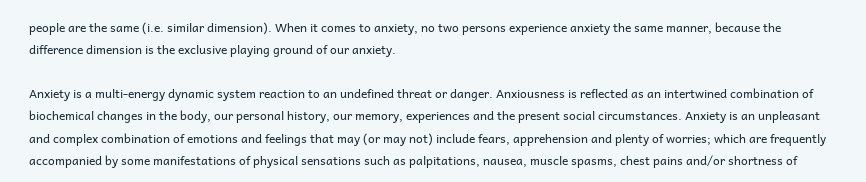people are the same (i.e. similar dimension). When it comes to anxiety, no two persons experience anxiety the same manner, because the difference dimension is the exclusive playing ground of our anxiety.

Anxiety is a multi-energy dynamic system reaction to an undefined threat or danger. Anxiousness is reflected as an intertwined combination of biochemical changes in the body, our personal history, our memory, experiences and the present social circumstances. Anxiety is an unpleasant and complex combination of emotions and feelings that may (or may not) include fears, apprehension and plenty of worries; which are frequently accompanied by some manifestations of physical sensations such as palpitations, nausea, muscle spasms, chest pains and/or shortness of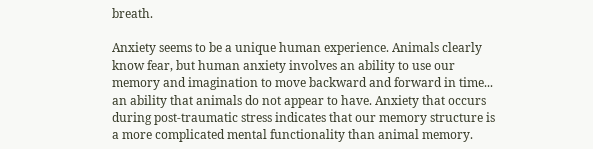breath.

Anxiety seems to be a unique human experience. Animals clearly know fear, but human anxiety involves an ability to use our memory and imagination to move backward and forward in time... an ability that animals do not appear to have. Anxiety that occurs during post-traumatic stress indicates that our memory structure is a more complicated mental functionality than animal memory.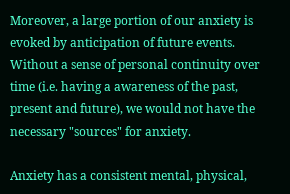Moreover, a large portion of our anxiety is evoked by anticipation of future events. Without a sense of personal continuity over time (i.e. having a awareness of the past, present and future), we would not have the necessary "sources" for anxiety.

Anxiety has a consistent mental, physical,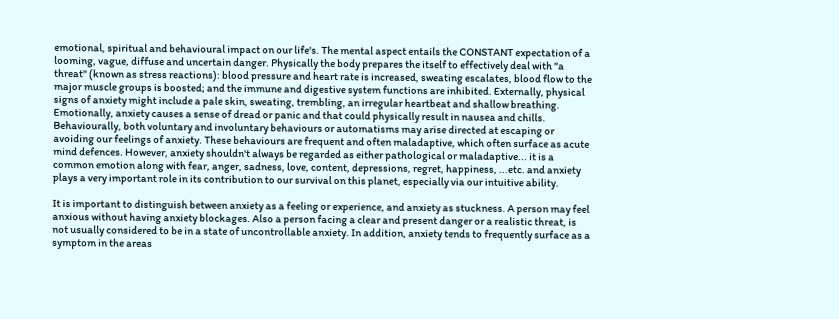emotional, spiritual and behavioural impact on our life's. The mental aspect entails the CONSTANT expectation of a looming, vague, diffuse and uncertain danger. Physically the body prepares the itself to effectively deal with "a threat" (known as stress reactions): blood pressure and heart rate is increased, sweating escalates, blood flow to the major muscle groups is boosted; and the immune and digestive system functions are inhibited. Externally, physical signs of anxiety might include a pale skin, sweating, trembling, an irregular heartbeat and shallow breathing. Emotionally, anxiety causes a sense of dread or panic and that could physically result in nausea and chills. Behaviourally, both voluntary and involuntary behaviours or automatisms may arise directed at escaping or avoiding our feelings of anxiety. These behaviours are frequent and often maladaptive, which often surface as acute mind defences. However, anxiety shouldn't always be regarded as either pathological or maladaptive... it is a common emotion along with fear, anger, sadness, love, content, depressions, regret, happiness, ...etc. and anxiety plays a very important role in its contribution to our survival on this planet, especially via our intuitive ability.

It is important to distinguish between anxiety as a feeling or experience, and anxiety as stuckness. A person may feel anxious without having anxiety blockages. Also a person facing a clear and present danger or a realistic threat, is not usually considered to be in a state of uncontrollable anxiety. In addition, anxiety tends to frequently surface as a symptom in the areas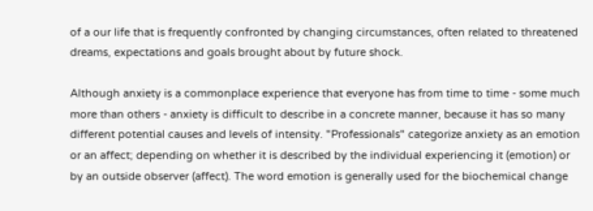of a our life that is frequently confronted by changing circumstances, often related to threatened dreams, expectations and goals brought about by future shock.

Although anxiety is a commonplace experience that everyone has from time to time - some much more than others - anxiety is difficult to describe in a concrete manner, because it has so many different potential causes and levels of intensity. "Professionals" categorize anxiety as an emotion or an affect; depending on whether it is described by the individual experiencing it (emotion) or by an outside observer (affect). The word emotion is generally used for the biochemical change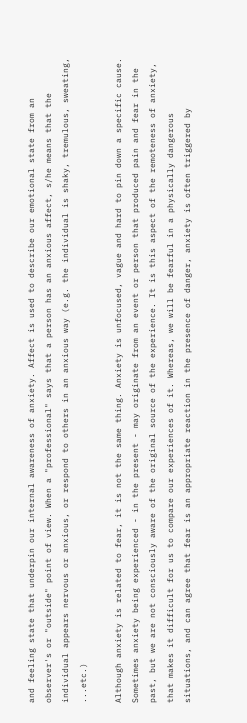and feeling state that underpin our internal awareness of anxiety. Affect is used to describe our emotional state from an observer's or "outside" point of view. When a "professional" says that a person has an anxious affect, s/he means that the individual appears nervous or anxious, or respond to others in an anxious way (e.g. the individual is shaky, tremulous, sweating, ...etc.)

Although anxiety is related to fear, it is not the same thing. Anxiety is unfocused, vague and hard to pin down a specific cause. Sometimes anxiety being experienced - in the present - may originate from an event or person that produced pain and fear in the past, but we are not consciously aware of the original source of the experience. It is this aspect of the remoteness of anxiety, that makes it difficult for us to compare our experiences of it. Whereas, we will be fearful in a physically dangerous situations, and can agree that fear is an appropriate reaction in the presence of danger, anxiety is often triggered by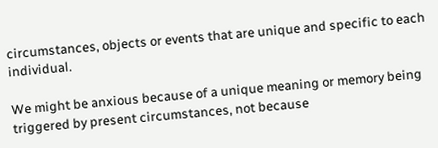circumstances, objects or events that are unique and specific to each individual.

We might be anxious because of a unique meaning or memory being triggered by present circumstances, not because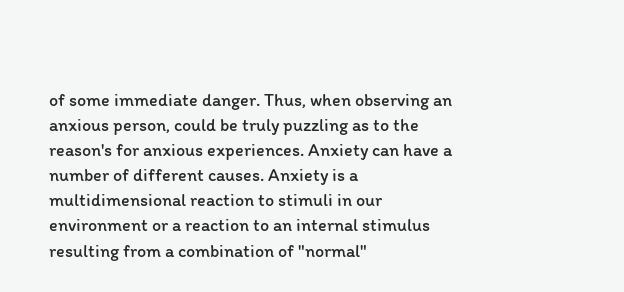of some immediate danger. Thus, when observing an anxious person, could be truly puzzling as to the reason's for anxious experiences. Anxiety can have a number of different causes. Anxiety is a multidimensional reaction to stimuli in our environment or a reaction to an internal stimulus resulting from a combination of "normal"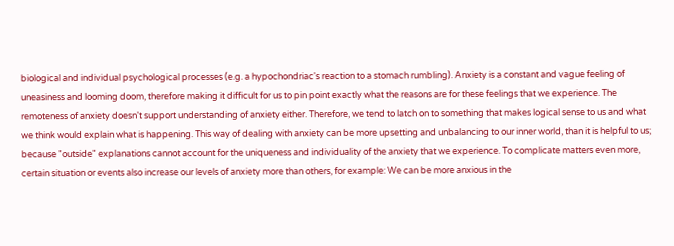biological and individual psychological processes (e.g. a hypochondriac's reaction to a stomach rumbling). Anxiety is a constant and vague feeling of uneasiness and looming doom, therefore making it difficult for us to pin point exactly what the reasons are for these feelings that we experience. The remoteness of anxiety doesn't support understanding of anxiety either. Therefore, we tend to latch on to something that makes logical sense to us and what we think would explain what is happening. This way of dealing with anxiety can be more upsetting and unbalancing to our inner world, than it is helpful to us; because "outside" explanations cannot account for the uniqueness and individuality of the anxiety that we experience. To complicate matters even more, certain situation or events also increase our levels of anxiety more than others, for example: We can be more anxious in the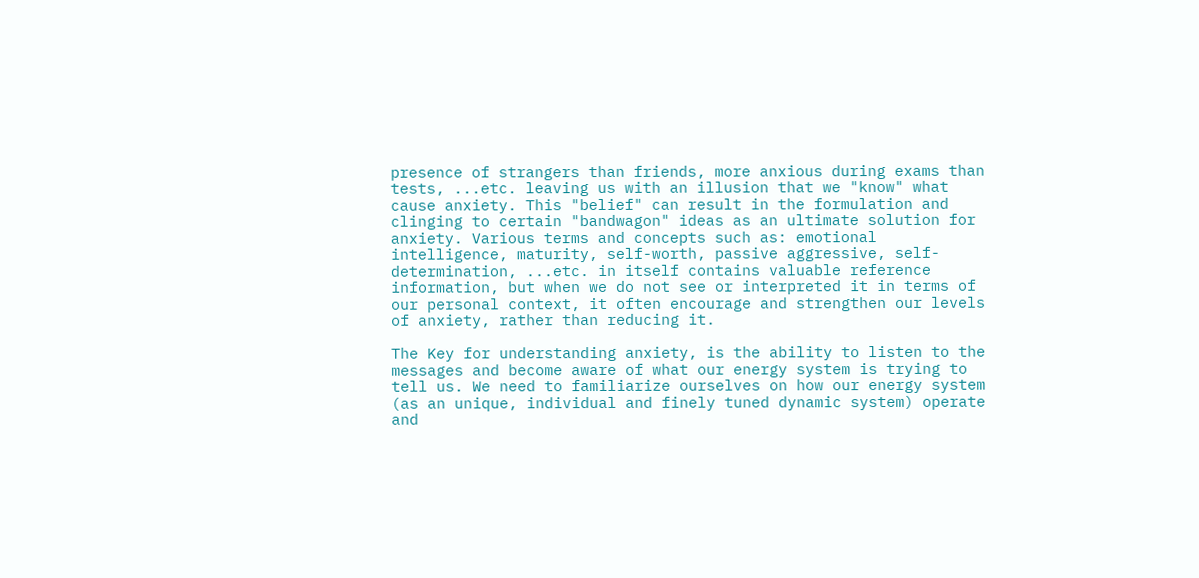presence of strangers than friends, more anxious during exams than tests, ...etc. leaving us with an illusion that we "know" what cause anxiety. This "belief" can result in the formulation and clinging to certain "bandwagon" ideas as an ultimate solution for anxiety. Various terms and concepts such as: emotional intelligence, maturity, self-worth, passive aggressive, self-determination, ...etc. in itself contains valuable reference information, but when we do not see or interpreted it in terms of our personal context, it often encourage and strengthen our levels of anxiety, rather than reducing it.

The Key for understanding anxiety, is the ability to listen to the messages and become aware of what our energy system is trying to tell us. We need to familiarize ourselves on how our energy system (as an unique, individual and finely tuned dynamic system) operate and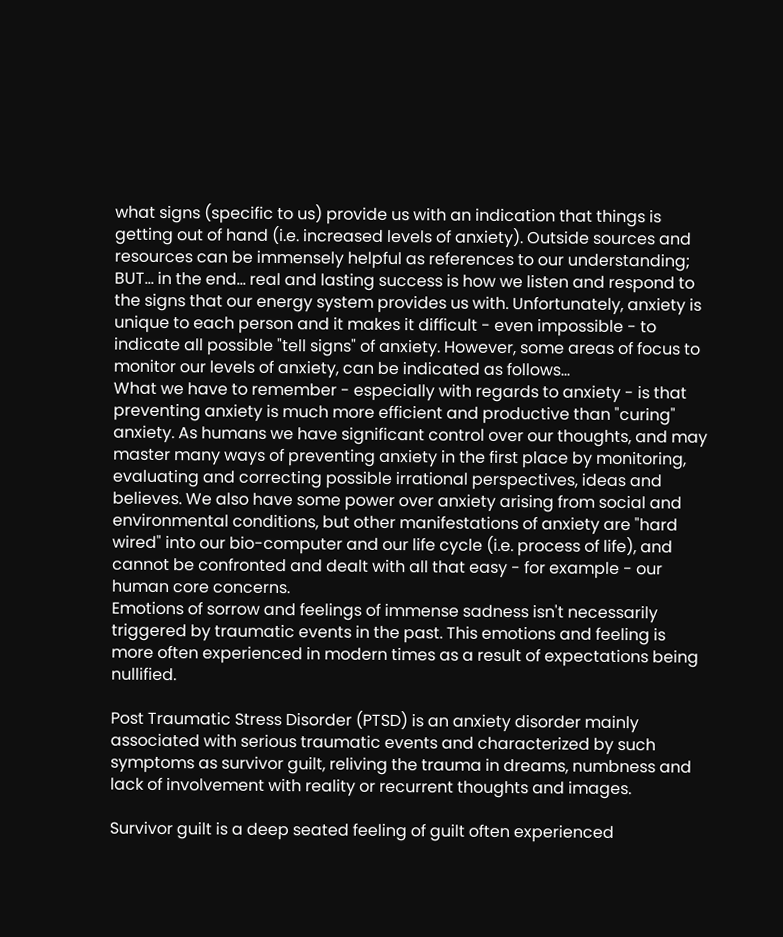what signs (specific to us) provide us with an indication that things is getting out of hand (i.e. increased levels of anxiety). Outside sources and resources can be immensely helpful as references to our understanding; BUT... in the end... real and lasting success is how we listen and respond to the signs that our energy system provides us with. Unfortunately, anxiety is unique to each person and it makes it difficult - even impossible - to indicate all possible "tell signs" of anxiety. However, some areas of focus to monitor our levels of anxiety, can be indicated as follows...
What we have to remember - especially with regards to anxiety - is that preventing anxiety is much more efficient and productive than "curing" anxiety. As humans we have significant control over our thoughts, and may master many ways of preventing anxiety in the first place by monitoring, evaluating and correcting possible irrational perspectives, ideas and believes. We also have some power over anxiety arising from social and environmental conditions, but other manifestations of anxiety are "hard wired" into our bio-computer and our life cycle (i.e. process of life), and cannot be confronted and dealt with all that easy - for example - our human core concerns.
Emotions of sorrow and feelings of immense sadness isn't necessarily triggered by traumatic events in the past. This emotions and feeling is more often experienced in modern times as a result of expectations being nullified.

Post Traumatic Stress Disorder (PTSD) is an anxiety disorder mainly associated with serious traumatic events and characterized by such symptoms as survivor guilt, reliving the trauma in dreams, numbness and lack of involvement with reality or recurrent thoughts and images.

Survivor guilt is a deep seated feeling of guilt often experienced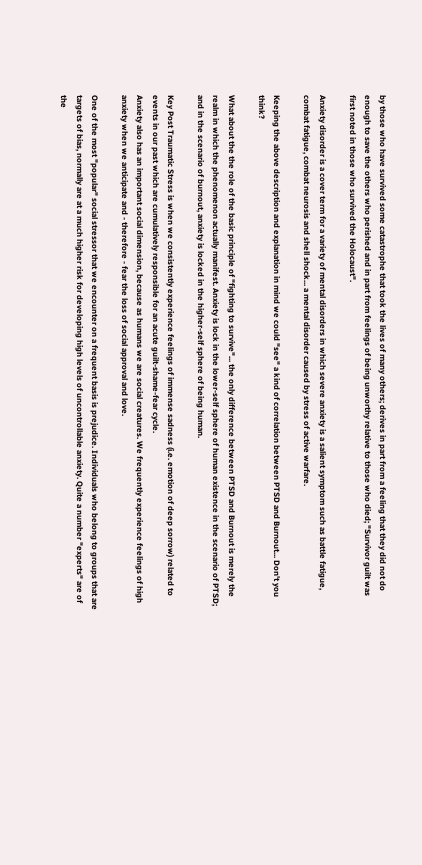by those who have survived some catastrophe that took the lives of many others; derives in part from a feeling that they did not do enough to save the others who perished and in part from feelings of being unworthy relative to those who died; "Survivor guilt was first noted in those who survived the Holocaust".

Anxiety disorder is a cover term for a variety of mental disorders in which severe anxiety is a salient symptom such as battle fatigue, combat fatigue, combat neurosis and shell shock... a mental disorder caused by stress of active warfare.

Keeping the above description and explanation in mind we could "see" a kind of correlation between PTSD and Burnout... Don't you think?

What about the the role of the basic principle of "fighting to survive"... the only difference between PTSD and Burnout is merely the realm in which the phenomenon actually manifest. Anxiety is lock in the lower-self sphere of human existence in the scenario of PTSD; and in the scenario of burnout, anxiety is locked in the higher-self sphere of being human.

Key Post Traumatic Stress is when we consistently experience feelings of immense sadness (i.e. emotion of deep sorrow) related to events in our past which are cumulatively responsible for an acute guilt-shame-fear cycle.
Anxiety also has an important social dimension, because as humans we are social creatures. We frequently experience feelings of high anxiety when we anticipate and - therefore - fear the loss of social approval and love.

One of the most "popular" social stressor that we encounter on a frequent basis is prejudice. Individuals who belong to groups that are targets of bias, normally are at a much higher risk for developing high levels of uncontrollable anxiety. Quite a number "experts" are of the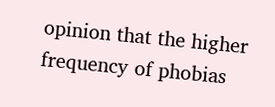opinion that the higher frequency of phobias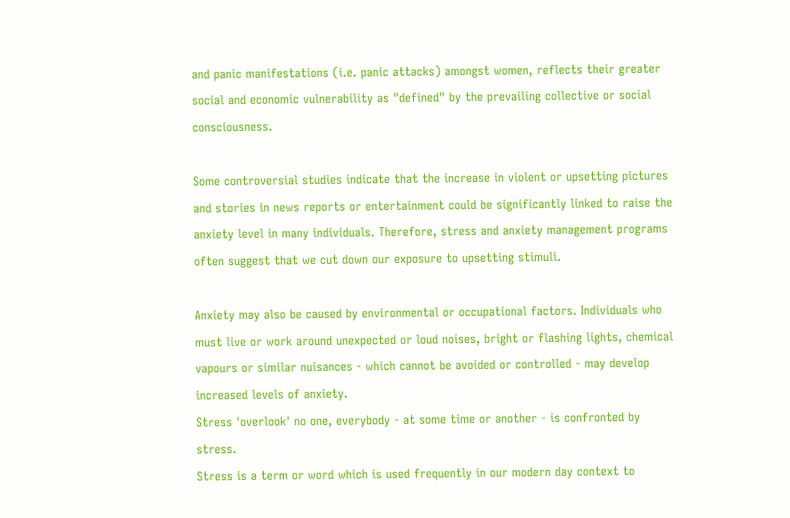and panic manifestations (i.e. panic attacks) amongst women, reflects their greater social and economic vulnerability as "defined" by the prevailing collective or social consciousness.

Some controversial studies indicate that the increase in violent or upsetting pictures and stories in news reports or entertainment could be significantly linked to raise the anxiety level in many individuals. Therefore, stress and anxiety management programs often suggest that we cut down our exposure to upsetting stimuli.

Anxiety may also be caused by environmental or occupational factors. Individuals who must live or work around unexpected or loud noises, bright or flashing lights, chemical vapours or similar nuisances - which cannot be avoided or controlled - may develop increased levels of anxiety.
Stress 'overlook' no one, everybody - at some time or another - is confronted by stress.
Stress is a term or word which is used frequently in our modern day context to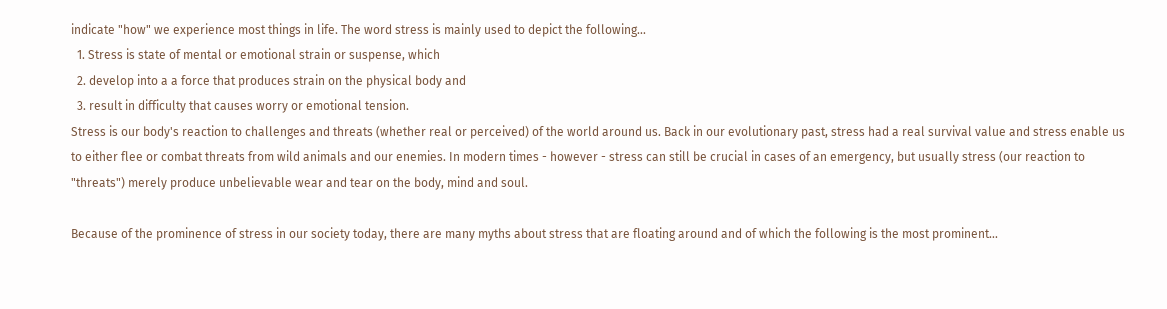indicate "how" we experience most things in life. The word stress is mainly used to depict the following...
  1. Stress is state of mental or emotional strain or suspense, which
  2. develop into a a force that produces strain on the physical body and
  3. result in difficulty that causes worry or emotional tension.
Stress is our body's reaction to challenges and threats (whether real or perceived) of the world around us. Back in our evolutionary past, stress had a real survival value and stress enable us to either flee or combat threats from wild animals and our enemies. In modern times - however - stress can still be crucial in cases of an emergency, but usually stress (our reaction to "threats") merely produce unbelievable wear and tear on the body, mind and soul.

Because of the prominence of stress in our society today, there are many myths about stress that are floating around and of which the following is the most prominent...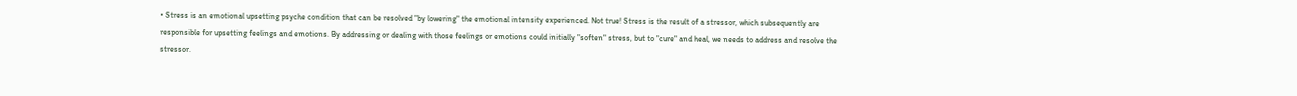• Stress is an emotional upsetting psyche condition that can be resolved "by lowering" the emotional intensity experienced. Not true! Stress is the result of a stressor, which subsequently are responsible for upsetting feelings and emotions. By addressing or dealing with those feelings or emotions could initially "soften" stress, but to "cure" and heal, we needs to address and resolve the stressor.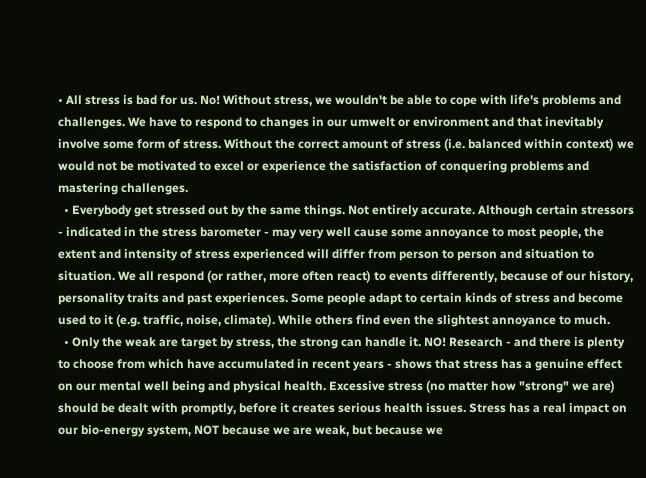• All stress is bad for us. No! Without stress, we wouldn't be able to cope with life's problems and challenges. We have to respond to changes in our umwelt or environment and that inevitably involve some form of stress. Without the correct amount of stress (i.e. balanced within context) we would not be motivated to excel or experience the satisfaction of conquering problems and mastering challenges.
  • Everybody get stressed out by the same things. Not entirely accurate. Although certain stressors - indicated in the stress barometer - may very well cause some annoyance to most people, the extent and intensity of stress experienced will differ from person to person and situation to situation. We all respond (or rather, more often react) to events differently, because of our history, personality traits and past experiences. Some people adapt to certain kinds of stress and become used to it (e.g. traffic, noise, climate). While others find even the slightest annoyance to much.
  • Only the weak are target by stress, the strong can handle it. NO! Research - and there is plenty to choose from which have accumulated in recent years - shows that stress has a genuine effect on our mental well being and physical health. Excessive stress (no matter how "strong" we are) should be dealt with promptly, before it creates serious health issues. Stress has a real impact on our bio-energy system, NOT because we are weak, but because we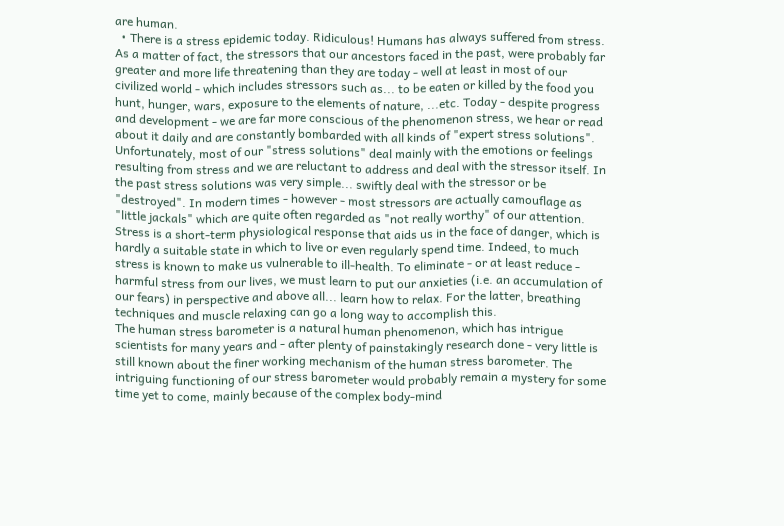are human.
  • There is a stress epidemic today. Ridiculous! Humans has always suffered from stress. As a matter of fact, the stressors that our ancestors faced in the past, were probably far greater and more life threatening than they are today - well at least in most of our civilized world - which includes stressors such as... to be eaten or killed by the food you hunt, hunger, wars, exposure to the elements of nature, ...etc. Today - despite progress and development - we are far more conscious of the phenomenon stress, we hear or read about it daily and are constantly bombarded with all kinds of "expert stress solutions". Unfortunately, most of our "stress solutions" deal mainly with the emotions or feelings resulting from stress and we are reluctant to address and deal with the stressor itself. In the past stress solutions was very simple... swiftly deal with the stressor or be "destroyed". In modern times - however - most stressors are actually camouflage as "little jackals" which are quite often regarded as "not really worthy" of our attention.
Stress is a short-term physiological response that aids us in the face of danger, which is hardly a suitable state in which to live or even regularly spend time. Indeed, to much stress is known to make us vulnerable to ill-health. To eliminate - or at least reduce - harmful stress from our lives, we must learn to put our anxieties (i.e. an accumulation of our fears) in perspective and above all... learn how to relax. For the latter, breathing techniques and muscle relaxing can go a long way to accomplish this.
The human stress barometer is a natural human phenomenon, which has intrigue scientists for many years and - after plenty of painstakingly research done - very little is still known about the finer working mechanism of the human stress barometer. The intriguing functioning of our stress barometer would probably remain a mystery for some time yet to come, mainly because of the complex body-mind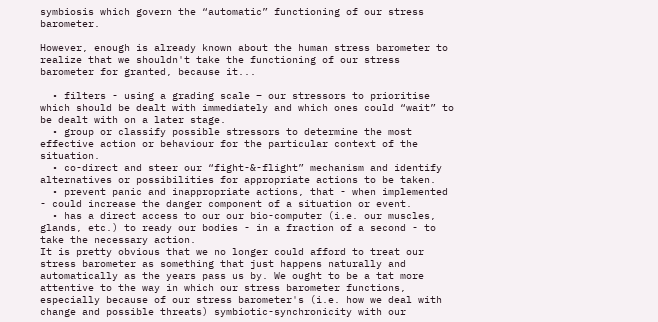symbiosis which govern the “automatic” functioning of our stress barometer.

However, enough is already known about the human stress barometer to realize that we shouldn't take the functioning of our stress barometer for granted, because it...

  • filters - using a grading scale – our stressors to prioritise which should be dealt with immediately and which ones could “wait” to be dealt with on a later stage.
  • group or classify possible stressors to determine the most effective action or behaviour for the particular context of the situation.
  • co-direct and steer our “fight-&-flight” mechanism and identify alternatives or possibilities for appropriate actions to be taken.
  • prevent panic and inappropriate actions, that - when implemented - could increase the danger component of a situation or event.
  • has a direct access to our our bio-computer (i.e. our muscles, glands, etc.) to ready our bodies - in a fraction of a second - to take the necessary action.
It is pretty obvious that we no longer could afford to treat our stress barometer as something that just happens naturally and automatically as the years pass us by. We ought to be a tat more attentive to the way in which our stress barometer functions, especially because of our stress barometer's (i.e. how we deal with change and possible threats) symbiotic-synchronicity with our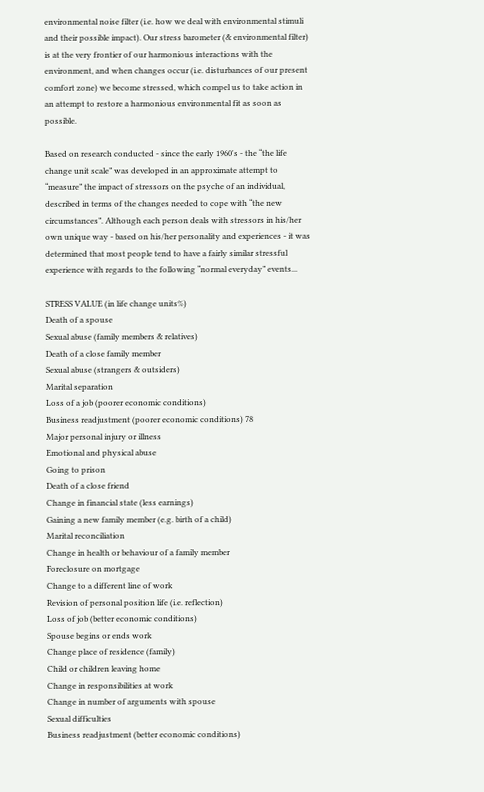environmental noise filter (i.e. how we deal with environmental stimuli and their possible impact). Our stress barometer (& environmental filter) is at the very frontier of our harmonious interactions with the environment, and when changes occur (i.e. disturbances of our present comfort zone) we become stressed, which compel us to take action in an attempt to restore a harmonious environmental fit as soon as possible.

Based on research conducted - since the early 1960's - the “the life change unit scale” was developed in an approximate attempt to “measure” the impact of stressors on the psyche of an individual, described in terms of the changes needed to cope with “the new circumstances”. Although each person deals with stressors in his/her own unique way - based on his/her personality and experiences - it was determined that most people tend to have a fairly similar stressful experience with regards to the following “normal everyday” events...

STRESS VALUE (in life change units%)
Death of a spouse
Sexual abuse (family members & relatives)
Death of a close family member
Sexual abuse (strangers & outsiders)
Marital separation
Loss of a job (poorer economic conditions)
Business readjustment (poorer economic conditions) 78
Major personal injury or illness
Emotional and physical abuse
Going to prison
Death of a close friend
Change in financial state (less earnings)
Gaining a new family member (e.g. birth of a child)
Marital reconciliation
Change in health or behaviour of a family member
Foreclosure on mortgage
Change to a different line of work
Revision of personal position life (i.e. reflection)
Loss of job (better economic conditions)
Spouse begins or ends work
Change place of residence (family)
Child or children leaving home
Change in responsibilities at work
Change in number of arguments with spouse
Sexual difficulties
Business readjustment (better economic conditions)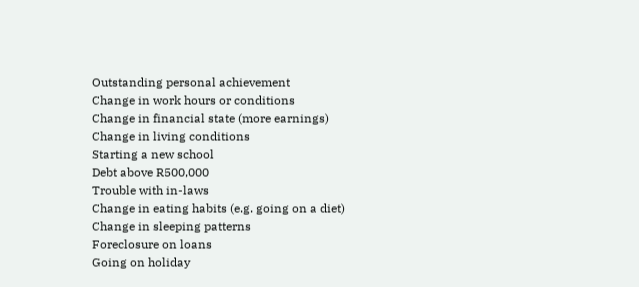Outstanding personal achievement
Change in work hours or conditions
Change in financial state (more earnings)
Change in living conditions
Starting a new school
Debt above R500,000
Trouble with in-laws
Change in eating habits (e.g. going on a diet)
Change in sleeping patterns
Foreclosure on loans
Going on holiday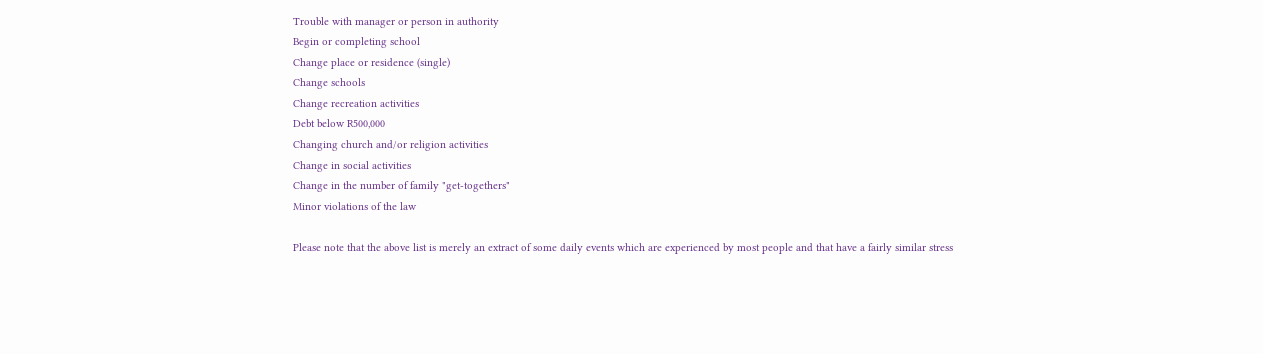Trouble with manager or person in authority
Begin or completing school
Change place or residence (single)
Change schools
Change recreation activities
Debt below R500,000
Changing church and/or religion activities
Change in social activities
Change in the number of family "get-togethers"
Minor violations of the law

Please note that the above list is merely an extract of some daily events which are experienced by most people and that have a fairly similar stress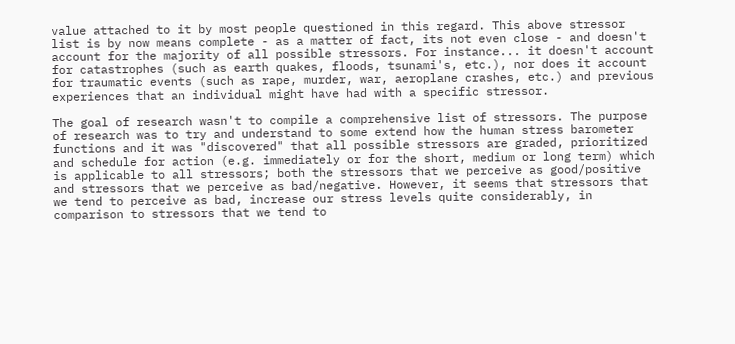value attached to it by most people questioned in this regard. This above stressor list is by now means complete - as a matter of fact, its not even close - and doesn't account for the majority of all possible stressors. For instance... it doesn't account for catastrophes (such as earth quakes, floods, tsunami's, etc.), nor does it account for traumatic events (such as rape, murder, war, aeroplane crashes, etc.) and previous experiences that an individual might have had with a specific stressor.

The goal of research wasn't to compile a comprehensive list of stressors. The purpose of research was to try and understand to some extend how the human stress barometer functions and it was "discovered" that all possible stressors are graded, prioritized and schedule for action (e.g. immediately or for the short, medium or long term) which is applicable to all stressors; both the stressors that we perceive as good/positive and stressors that we perceive as bad/negative. However, it seems that stressors that we tend to perceive as bad, increase our stress levels quite considerably, in comparison to stressors that we tend to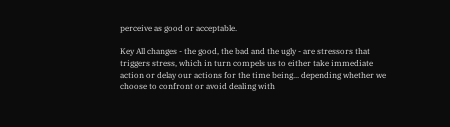perceive as good or acceptable.

Key All changes - the good, the bad and the ugly - are stressors that triggers stress, which in turn compels us to either take immediate action or delay our actions for the time being... depending whether we choose to confront or avoid dealing with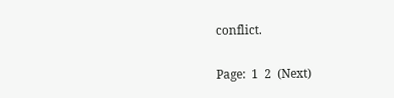conflict.

Page:  1  2  (Next)